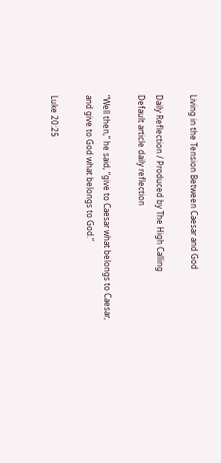Living in the Tension Between Caesar and God

Daily Reflection / Produced by The High Calling
Default article daily reflection

“Well then,” he said, “give to Caesar what belongs to Caesar, and give to God what belongs to God.”

Luke 20:25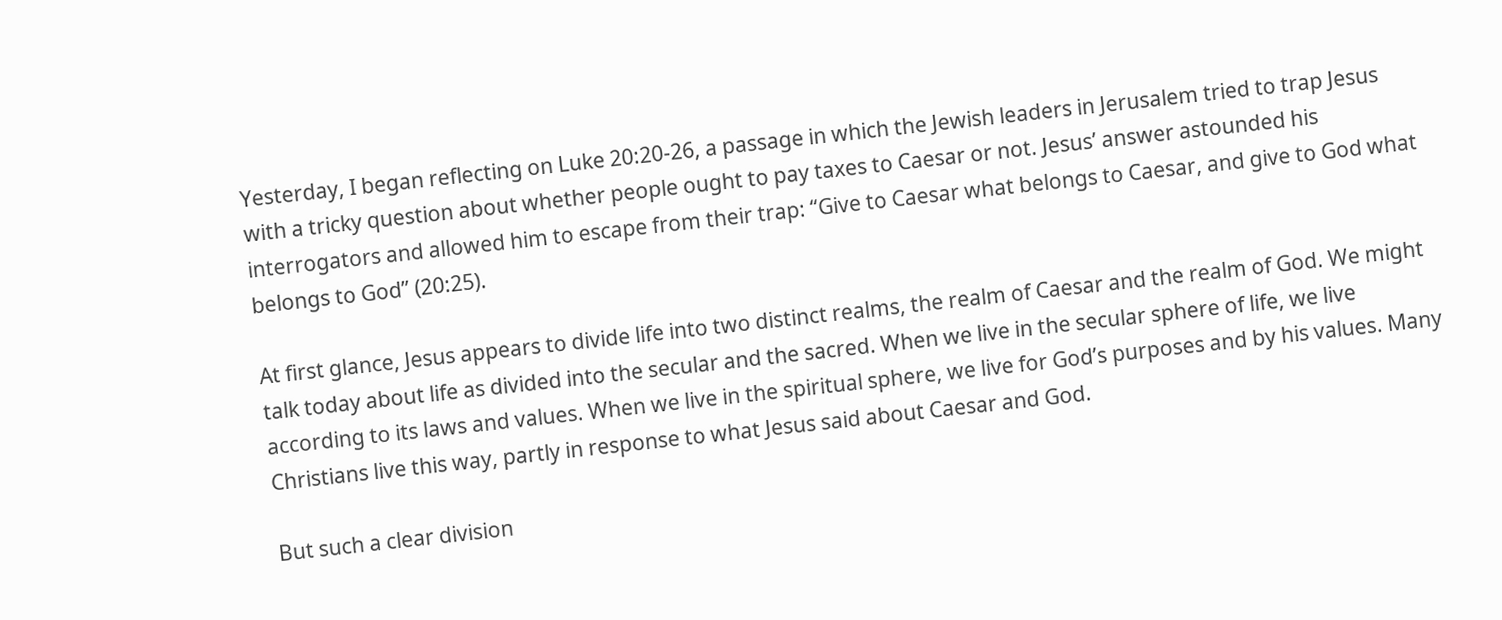Yesterday, I began reflecting on Luke 20:20-26, a passage in which the Jewish leaders in Jerusalem tried to trap Jesus with a tricky question about whether people ought to pay taxes to Caesar or not. Jesus’ answer astounded his interrogators and allowed him to escape from their trap: “Give to Caesar what belongs to Caesar, and give to God what belongs to God” (20:25).

At first glance, Jesus appears to divide life into two distinct realms, the realm of Caesar and the realm of God. We might talk today about life as divided into the secular and the sacred. When we live in the secular sphere of life, we live according to its laws and values. When we live in the spiritual sphere, we live for God’s purposes and by his values. Many Christians live this way, partly in response to what Jesus said about Caesar and God.

But such a clear division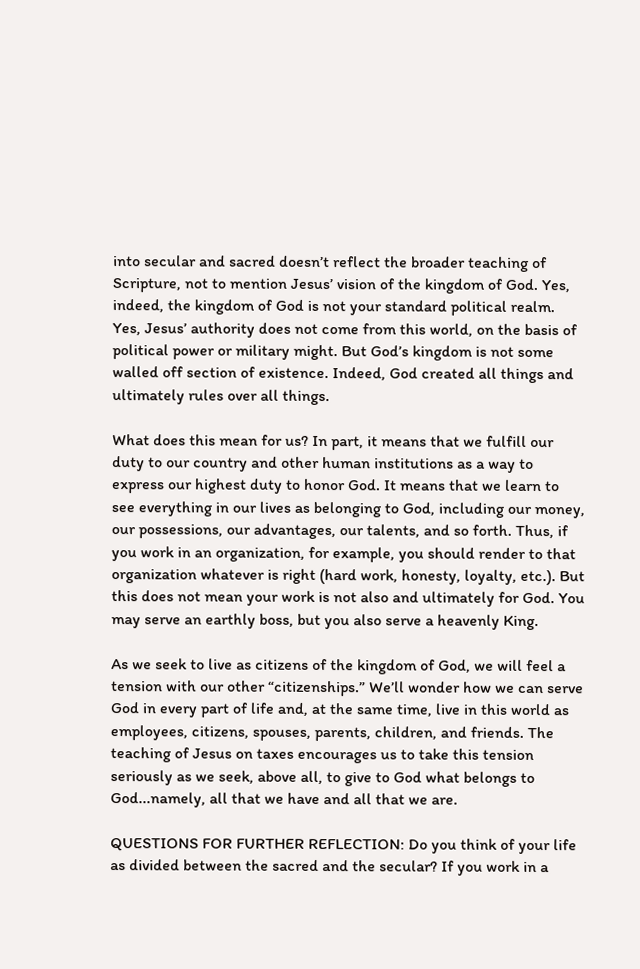into secular and sacred doesn’t reflect the broader teaching of Scripture, not to mention Jesus’ vision of the kingdom of God. Yes, indeed, the kingdom of God is not your standard political realm. Yes, Jesus’ authority does not come from this world, on the basis of political power or military might. But God’s kingdom is not some walled off section of existence. Indeed, God created all things and ultimately rules over all things.

What does this mean for us? In part, it means that we fulfill our duty to our country and other human institutions as a way to express our highest duty to honor God. It means that we learn to see everything in our lives as belonging to God, including our money, our possessions, our advantages, our talents, and so forth. Thus, if you work in an organization, for example, you should render to that organization whatever is right (hard work, honesty, loyalty, etc.). But this does not mean your work is not also and ultimately for God. You may serve an earthly boss, but you also serve a heavenly King.

As we seek to live as citizens of the kingdom of God, we will feel a tension with our other “citizenships.” We’ll wonder how we can serve God in every part of life and, at the same time, live in this world as employees, citizens, spouses, parents, children, and friends. The teaching of Jesus on taxes encourages us to take this tension seriously as we seek, above all, to give to God what belongs to God...namely, all that we have and all that we are.

QUESTIONS FOR FURTHER REFLECTION: Do you think of your life as divided between the sacred and the secular? If you work in a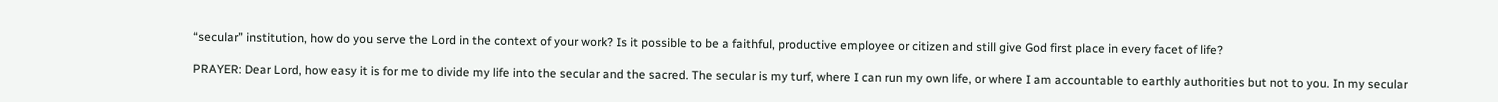“secular” institution, how do you serve the Lord in the context of your work? Is it possible to be a faithful, productive employee or citizen and still give God first place in every facet of life?

PRAYER: Dear Lord, how easy it is for me to divide my life into the secular and the sacred. The secular is my turf, where I can run my own life, or where I am accountable to earthly authorities but not to you. In my secular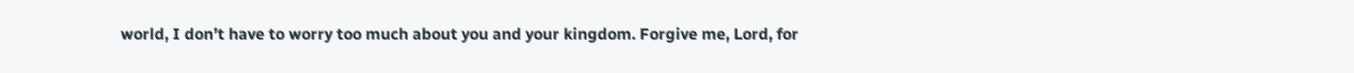world, I don’t have to worry too much about you and your kingdom. Forgive me, Lord, for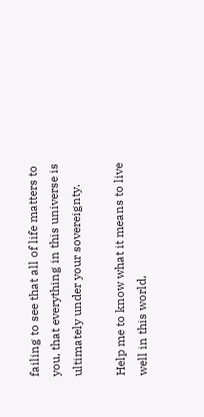failing to see that all of life matters to you, that everything in this universe is ultimately under your sovereignty.

Help me to know what it means to live well in this world,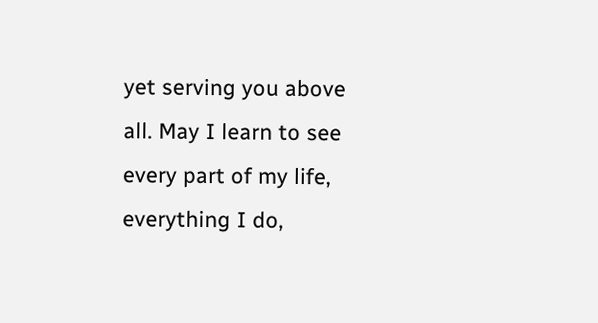yet serving you above all. May I learn to see every part of my life, everything I do,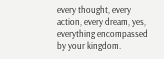every thought, every action, every dream, yes, everything encompassed by your kingdom.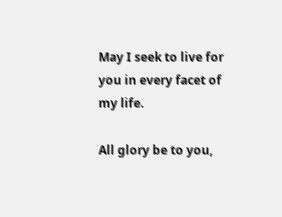May I seek to live for you in every facet of my life.

All glory be to you,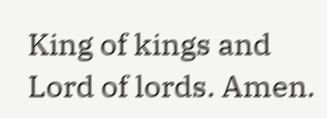King of kings and Lord of lords. Amen.